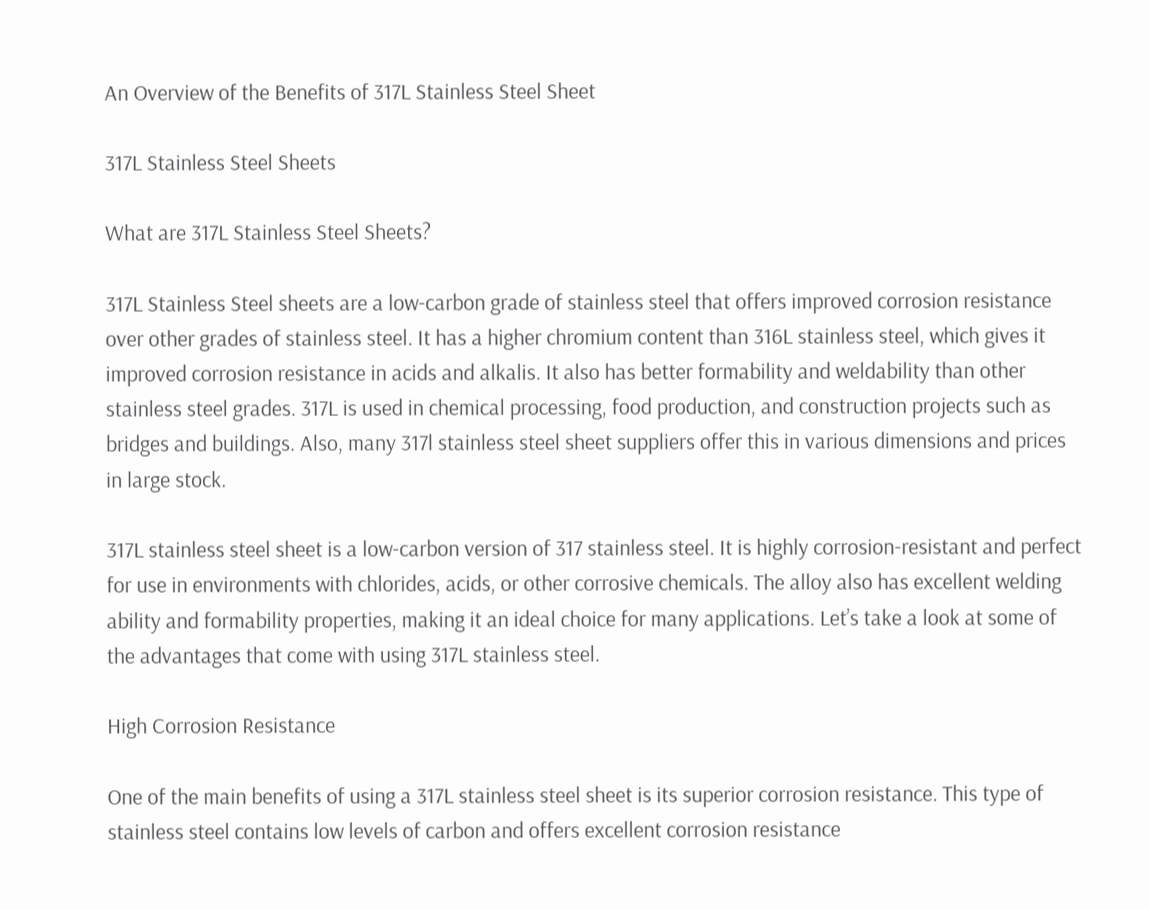An Overview of the Benefits of 317L Stainless Steel Sheet

317L Stainless Steel Sheets

What are 317L Stainless Steel Sheets?

317L Stainless Steel sheets are a low-carbon grade of stainless steel that offers improved corrosion resistance over other grades of stainless steel. It has a higher chromium content than 316L stainless steel, which gives it improved corrosion resistance in acids and alkalis. It also has better formability and weldability than other stainless steel grades. 317L is used in chemical processing, food production, and construction projects such as bridges and buildings. Also, many 317l stainless steel sheet suppliers offer this in various dimensions and prices in large stock.

317L stainless steel sheet is a low-carbon version of 317 stainless steel. It is highly corrosion-resistant and perfect for use in environments with chlorides, acids, or other corrosive chemicals. The alloy also has excellent welding ability and formability properties, making it an ideal choice for many applications. Let’s take a look at some of the advantages that come with using 317L stainless steel.

High Corrosion Resistance

One of the main benefits of using a 317L stainless steel sheet is its superior corrosion resistance. This type of stainless steel contains low levels of carbon and offers excellent corrosion resistance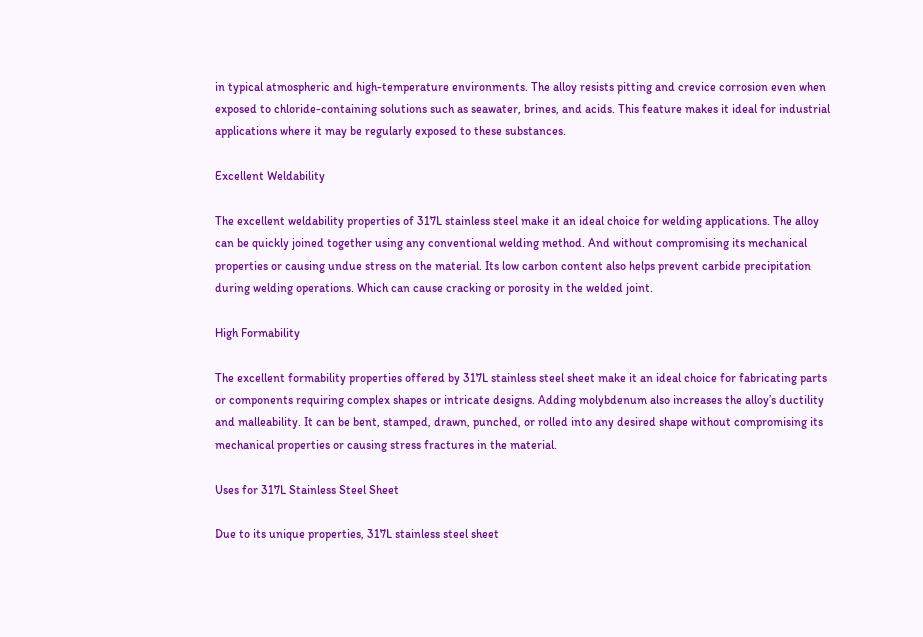in typical atmospheric and high-temperature environments. The alloy resists pitting and crevice corrosion even when exposed to chloride-containing solutions such as seawater, brines, and acids. This feature makes it ideal for industrial applications where it may be regularly exposed to these substances.

Excellent Weldability

The excellent weldability properties of 317L stainless steel make it an ideal choice for welding applications. The alloy can be quickly joined together using any conventional welding method. And without compromising its mechanical properties or causing undue stress on the material. Its low carbon content also helps prevent carbide precipitation during welding operations. Which can cause cracking or porosity in the welded joint.

High Formability

The excellent formability properties offered by 317L stainless steel sheet make it an ideal choice for fabricating parts or components requiring complex shapes or intricate designs. Adding molybdenum also increases the alloy’s ductility and malleability. It can be bent, stamped, drawn, punched, or rolled into any desired shape without compromising its mechanical properties or causing stress fractures in the material.

Uses for 317L Stainless Steel Sheet

Due to its unique properties, 317L stainless steel sheet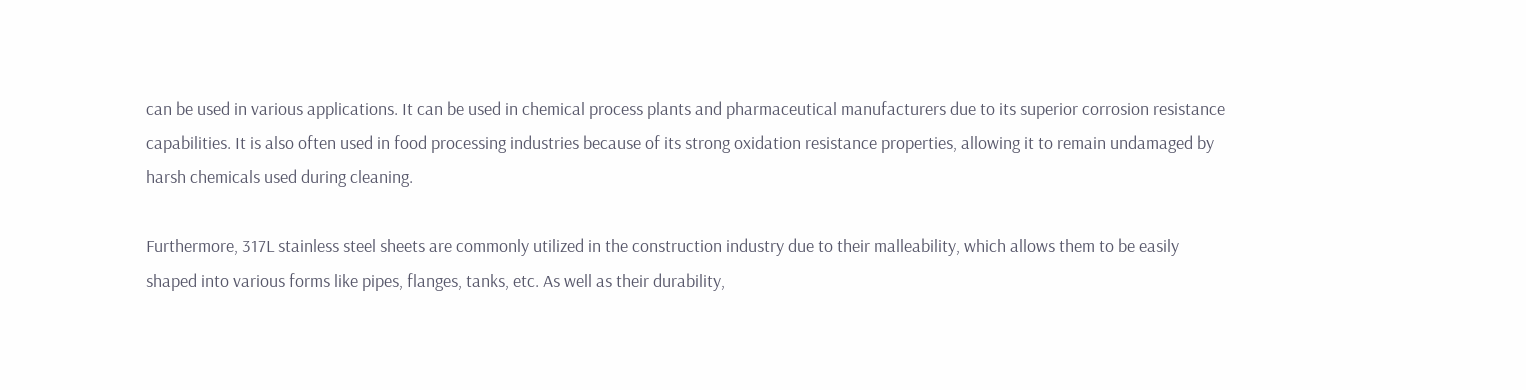can be used in various applications. It can be used in chemical process plants and pharmaceutical manufacturers due to its superior corrosion resistance capabilities. It is also often used in food processing industries because of its strong oxidation resistance properties, allowing it to remain undamaged by harsh chemicals used during cleaning.

Furthermore, 317L stainless steel sheets are commonly utilized in the construction industry due to their malleability, which allows them to be easily shaped into various forms like pipes, flanges, tanks, etc. As well as their durability,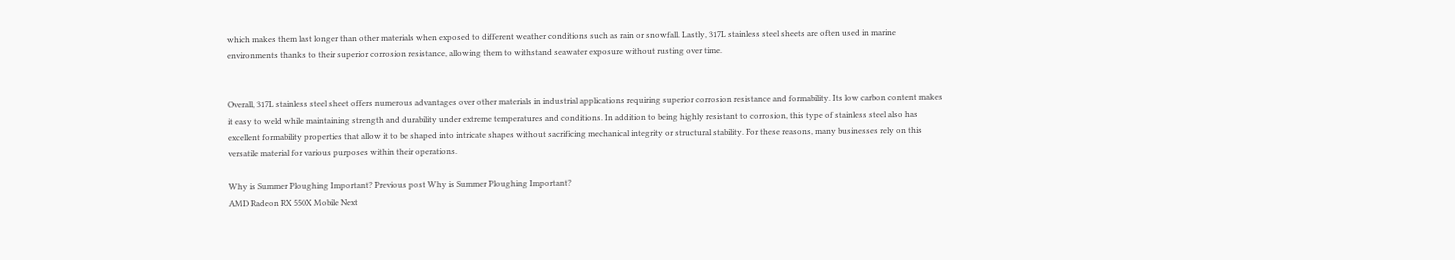which makes them last longer than other materials when exposed to different weather conditions such as rain or snowfall. Lastly, 317L stainless steel sheets are often used in marine environments thanks to their superior corrosion resistance, allowing them to withstand seawater exposure without rusting over time.


Overall, 317L stainless steel sheet offers numerous advantages over other materials in industrial applications requiring superior corrosion resistance and formability. Its low carbon content makes it easy to weld while maintaining strength and durability under extreme temperatures and conditions. In addition to being highly resistant to corrosion, this type of stainless steel also has excellent formability properties that allow it to be shaped into intricate shapes without sacrificing mechanical integrity or structural stability. For these reasons, many businesses rely on this versatile material for various purposes within their operations.

Why is Summer Ploughing Important? Previous post Why is Summer Ploughing Important?
AMD Radeon RX 550X Mobile Next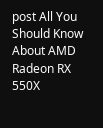post All You Should Know About AMD Radeon RX 550X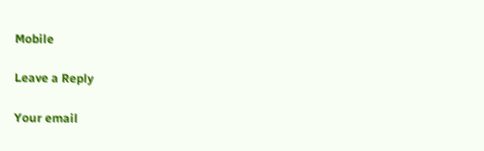Mobile

Leave a Reply

Your email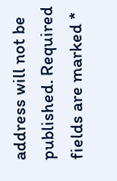address will not be published. Required fields are marked *